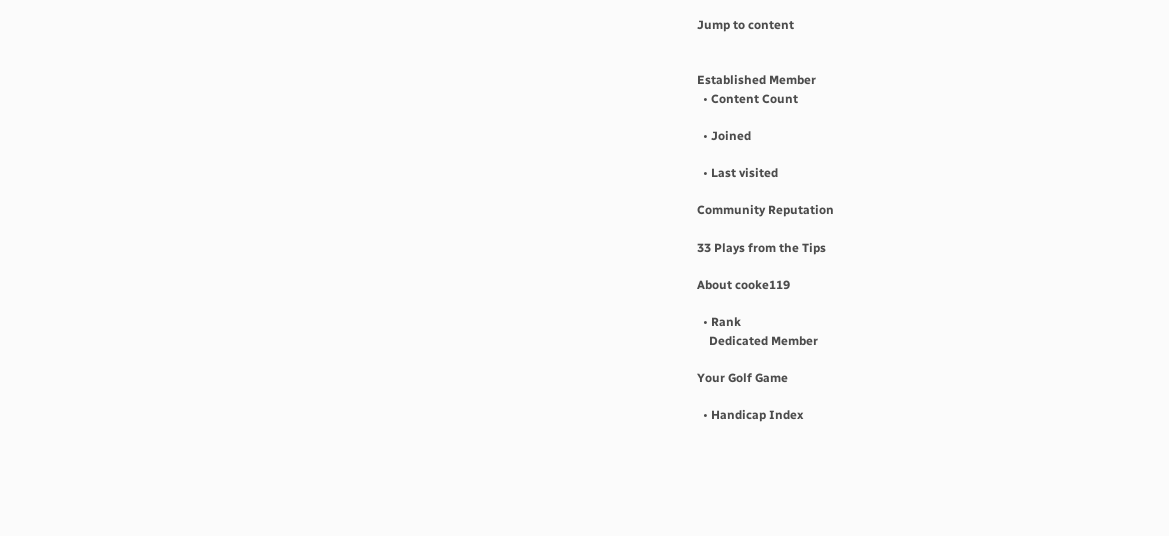Jump to content


Established Member
  • Content Count

  • Joined

  • Last visited

Community Reputation

33 Plays from the Tips

About cooke119

  • Rank
    Dedicated Member

Your Golf Game

  • Handicap Index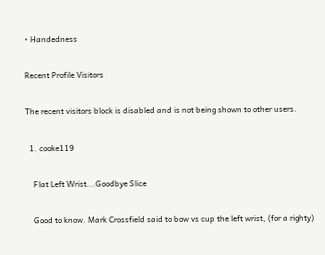• Handedness

Recent Profile Visitors

The recent visitors block is disabled and is not being shown to other users.

  1. cooke119

    Flat Left Wrist...Goodbye Slice

    Good to know. Mark Crossfield said to bow vs cup the left wrist, (for a righty)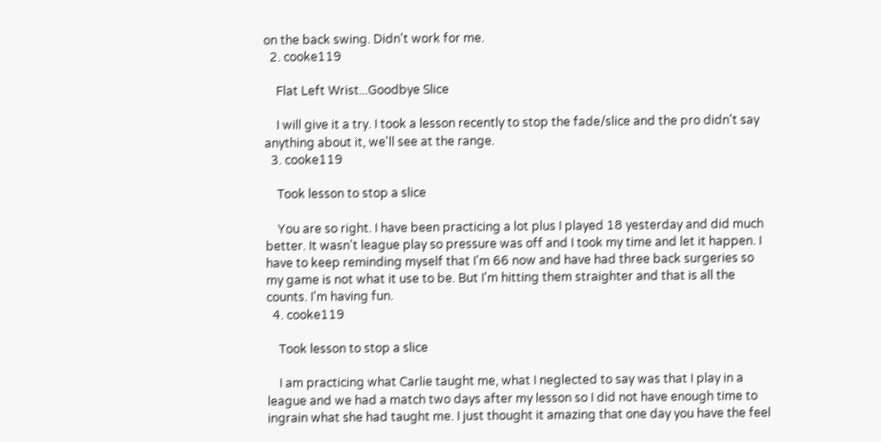on the back swing. Didn't work for me.
  2. cooke119

    Flat Left Wrist...Goodbye Slice

    I will give it a try. I took a lesson recently to stop the fade/slice and the pro didn't say anything about it, we'll see at the range.
  3. cooke119

    Took lesson to stop a slice

    You are so right. I have been practicing a lot plus I played 18 yesterday and did much better. It wasn't league play so pressure was off and I took my time and let it happen. I have to keep reminding myself that I'm 66 now and have had three back surgeries so my game is not what it use to be. But I'm hitting them straighter and that is all the counts. I'm having fun.
  4. cooke119

    Took lesson to stop a slice

    I am practicing what Carlie taught me, what I neglected to say was that I play in a league and we had a match two days after my lesson so I did not have enough time to ingrain what she had taught me. I just thought it amazing that one day you have the feel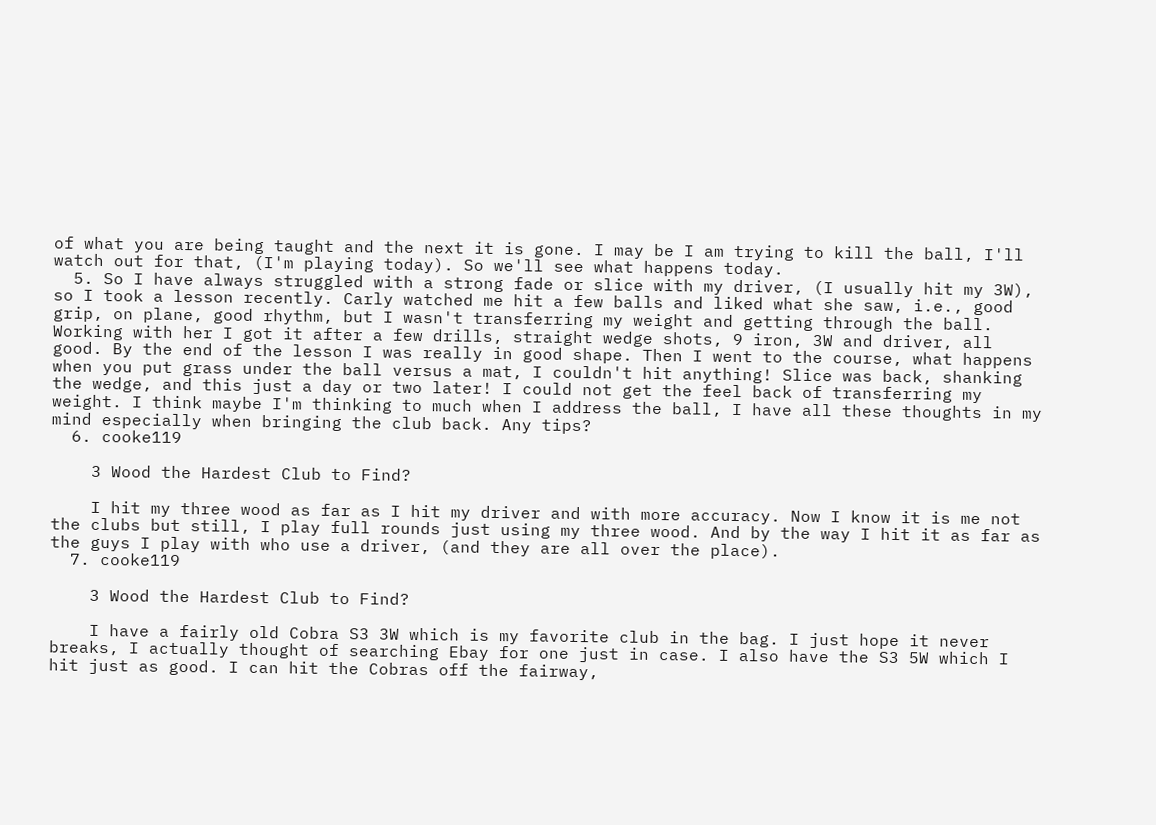of what you are being taught and the next it is gone. I may be I am trying to kill the ball, I'll watch out for that, (I'm playing today). So we'll see what happens today.
  5. So I have always struggled with a strong fade or slice with my driver, (I usually hit my 3W), so I took a lesson recently. Carly watched me hit a few balls and liked what she saw, i.e., good grip, on plane, good rhythm, but I wasn't transferring my weight and getting through the ball. Working with her I got it after a few drills, straight wedge shots, 9 iron, 3W and driver, all good. By the end of the lesson I was really in good shape. Then I went to the course, what happens when you put grass under the ball versus a mat, I couldn't hit anything! Slice was back, shanking the wedge, and this just a day or two later! I could not get the feel back of transferring my weight. I think maybe I'm thinking to much when I address the ball, I have all these thoughts in my mind especially when bringing the club back. Any tips?
  6. cooke119

    3 Wood the Hardest Club to Find?

    I hit my three wood as far as I hit my driver and with more accuracy. Now I know it is me not the clubs but still, I play full rounds just using my three wood. And by the way I hit it as far as the guys I play with who use a driver, (and they are all over the place).
  7. cooke119

    3 Wood the Hardest Club to Find?

    I have a fairly old Cobra S3 3W which is my favorite club in the bag. I just hope it never breaks, I actually thought of searching Ebay for one just in case. I also have the S3 5W which I hit just as good. I can hit the Cobras off the fairway,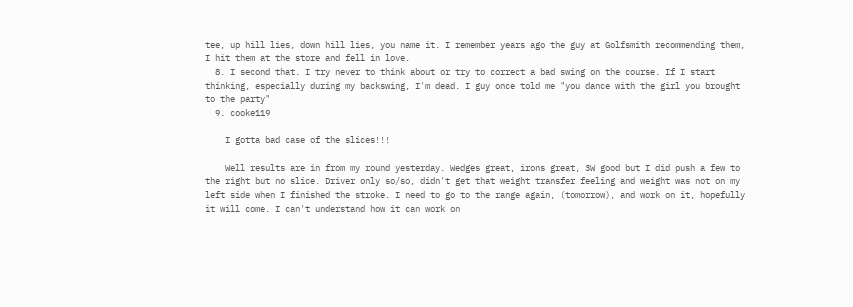tee, up hill lies, down hill lies, you name it. I remember years ago the guy at Golfsmith recommending them, I hit them at the store and fell in love.
  8. I second that. I try never to think about or try to correct a bad swing on the course. If I start thinking, especially during my backswing, I'm dead. I guy once told me "you dance with the girl you brought to the party"
  9. cooke119

    I gotta bad case of the slices!!!

    Well results are in from my round yesterday. Wedges great, irons great, 3W good but I did push a few to the right but no slice. Driver only so/so, didn't get that weight transfer feeling and weight was not on my left side when I finished the stroke. I need to go to the range again, (tomorrow), and work on it, hopefully it will come. I can't understand how it can work on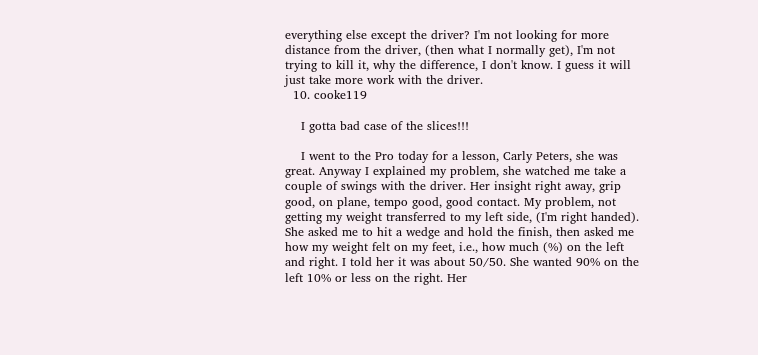everything else except the driver? I'm not looking for more distance from the driver, (then what I normally get), I'm not trying to kill it, why the difference, I don't know. I guess it will just take more work with the driver.
  10. cooke119

    I gotta bad case of the slices!!!

    I went to the Pro today for a lesson, Carly Peters, she was great. Anyway I explained my problem, she watched me take a couple of swings with the driver. Her insight right away, grip good, on plane, tempo good, good contact. My problem, not getting my weight transferred to my left side, (I'm right handed). She asked me to hit a wedge and hold the finish, then asked me how my weight felt on my feet, i.e., how much (%) on the left and right. I told her it was about 50/50. She wanted 90% on the left 10% or less on the right. Her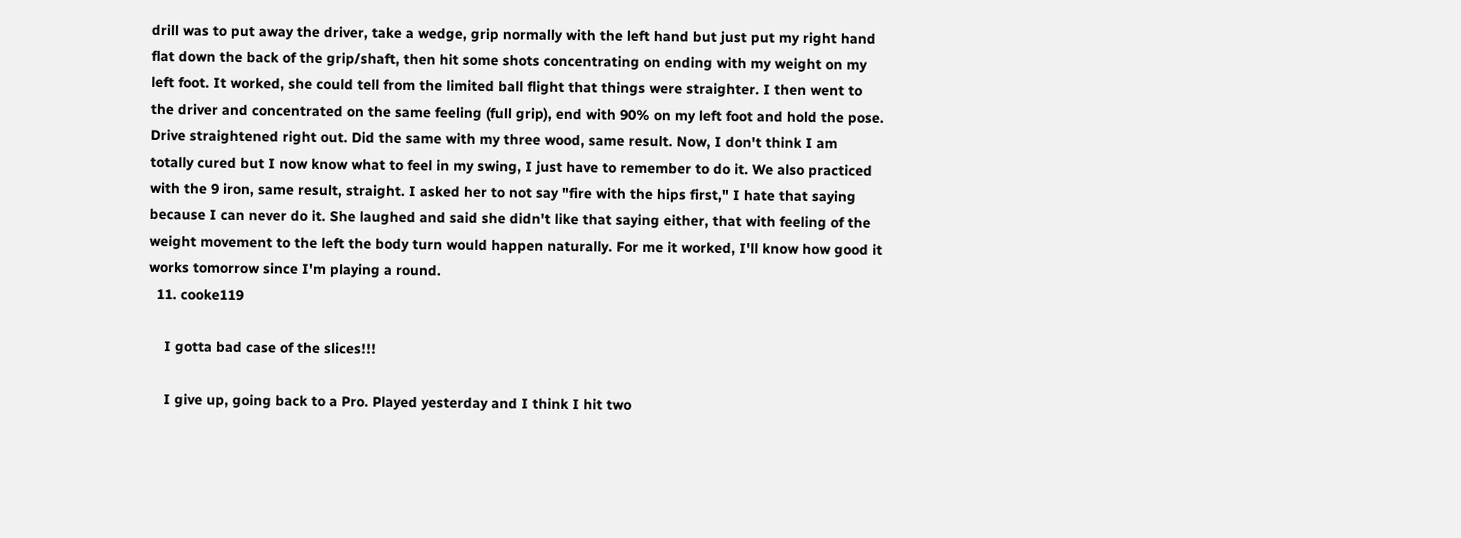drill was to put away the driver, take a wedge, grip normally with the left hand but just put my right hand flat down the back of the grip/shaft, then hit some shots concentrating on ending with my weight on my left foot. It worked, she could tell from the limited ball flight that things were straighter. I then went to the driver and concentrated on the same feeling (full grip), end with 90% on my left foot and hold the pose. Drive straightened right out. Did the same with my three wood, same result. Now, I don't think I am totally cured but I now know what to feel in my swing, I just have to remember to do it. We also practiced with the 9 iron, same result, straight. I asked her to not say "fire with the hips first," I hate that saying because I can never do it. She laughed and said she didn't like that saying either, that with feeling of the weight movement to the left the body turn would happen naturally. For me it worked, I'll know how good it works tomorrow since I'm playing a round.
  11. cooke119

    I gotta bad case of the slices!!!

    I give up, going back to a Pro. Played yesterday and I think I hit two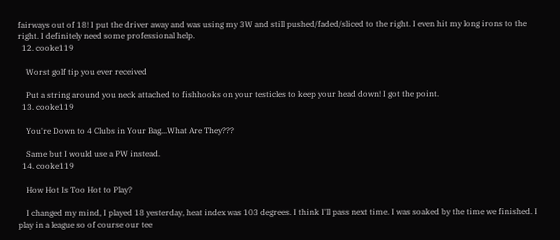fairways out of 18! I put the driver away and was using my 3W and still pushed/faded/sliced to the right. I even hit my long irons to the right. I definitely need some professional help.
  12. cooke119

    Worst golf tip you ever received

    Put a string around you neck attached to fishhooks on your testicles to keep your head down! I got the point.
  13. cooke119

    You're Down to 4 Clubs in Your Bag...What Are They???

    Same but I would use a PW instead.
  14. cooke119

    How Hot Is Too Hot to Play?

    I changed my mind, I played 18 yesterday, heat index was 103 degrees. I think I'll pass next time. I was soaked by the time we finished. I play in a league so of course our tee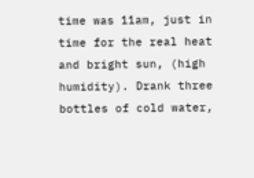time was 11am, just in time for the real heat and bright sun, (high humidity). Drank three bottles of cold water,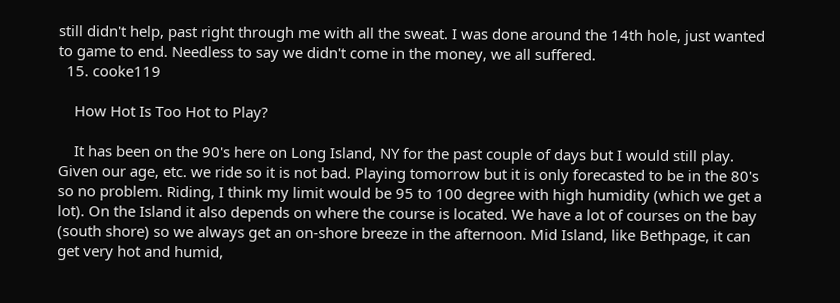still didn't help, past right through me with all the sweat. I was done around the 14th hole, just wanted to game to end. Needless to say we didn't come in the money, we all suffered.
  15. cooke119

    How Hot Is Too Hot to Play?

    It has been on the 90's here on Long Island, NY for the past couple of days but I would still play. Given our age, etc. we ride so it is not bad. Playing tomorrow but it is only forecasted to be in the 80's so no problem. Riding, I think my limit would be 95 to 100 degree with high humidity (which we get a lot). On the Island it also depends on where the course is located. We have a lot of courses on the bay (south shore) so we always get an on-shore breeze in the afternoon. Mid Island, like Bethpage, it can get very hot and humid,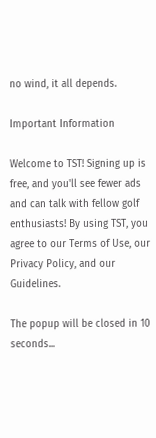no wind, it all depends.

Important Information

Welcome to TST! Signing up is free, and you'll see fewer ads and can talk with fellow golf enthusiasts! By using TST, you agree to our Terms of Use, our Privacy Policy, and our Guidelines.

The popup will be closed in 10 seconds...